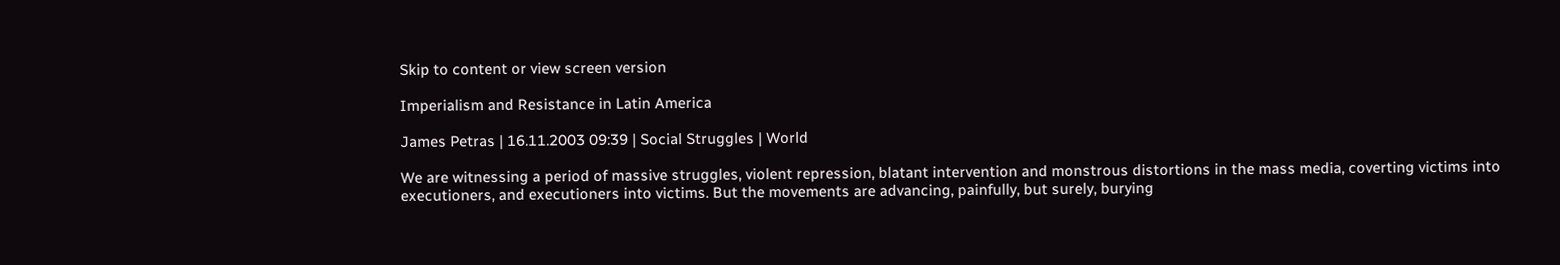Skip to content or view screen version

Imperialism and Resistance in Latin America

James Petras | 16.11.2003 09:39 | Social Struggles | World

We are witnessing a period of massive struggles, violent repression, blatant intervention and monstrous distortions in the mass media, coverting victims into executioners, and executioners into victims. But the movements are advancing, painfully, but surely, burying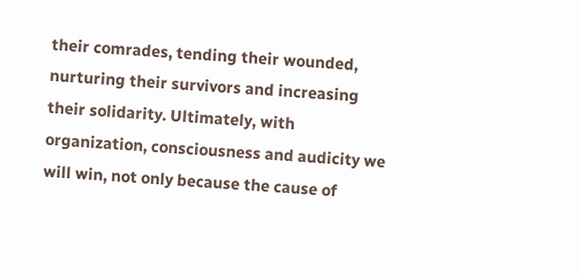their comrades, tending their wounded, nurturing their survivors and increasing their solidarity. Ultimately, with organization, consciousness and audicity we will win, not only because the cause of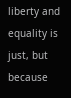liberty and equality is just, but because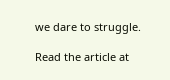we dare to struggle.

Read the article at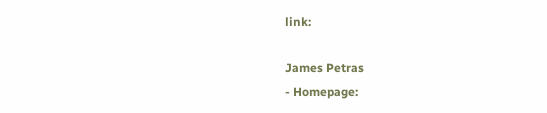link:

James Petras
- Homepage: